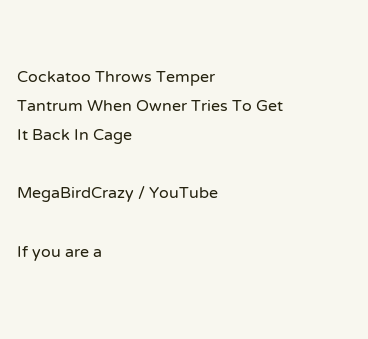Cockatoo Throws Temper Tantrum When Owner Tries To Get It Back In Cage

MegaBirdCrazy / YouTube

If you are a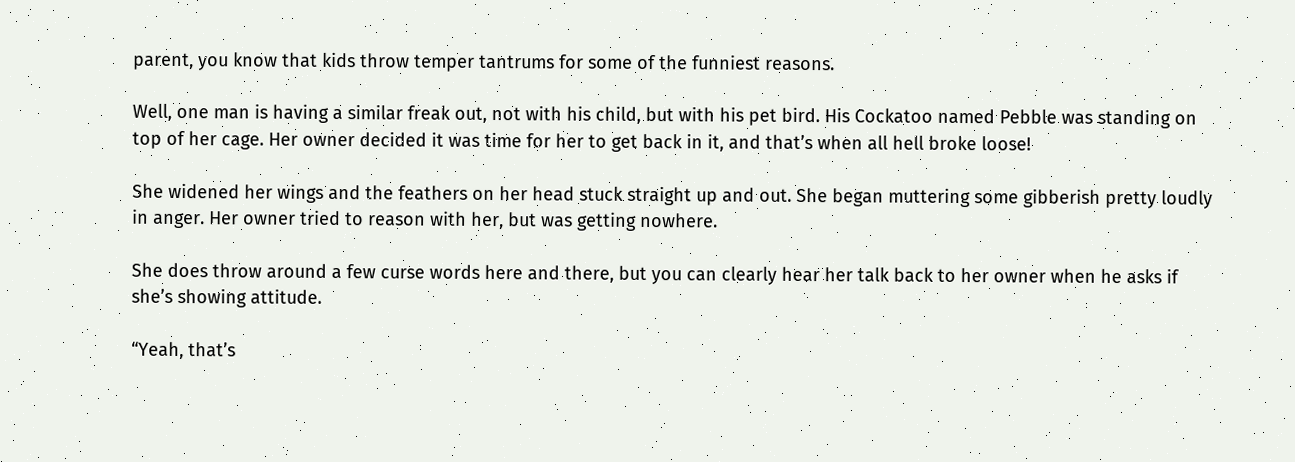parent, you know that kids throw temper tantrums for some of the funniest reasons.

Well, one man is having a similar freak out, not with his child, but with his pet bird. His Cockatoo named Pebble was standing on top of her cage. Her owner decided it was time for her to get back in it, and that’s when all hell broke loose!

She widened her wings and the feathers on her head stuck straight up and out. She began muttering some gibberish pretty loudly in anger. Her owner tried to reason with her, but was getting nowhere.

She does throw around a few curse words here and there, but you can clearly hear her talk back to her owner when he asks if she’s showing attitude.

“Yeah, that’s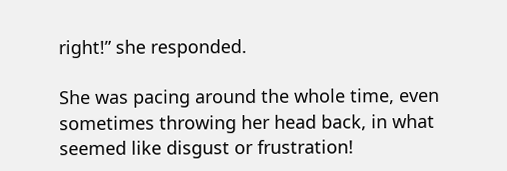right!” she responded.

She was pacing around the whole time, even sometimes throwing her head back, in what seemed like disgust or frustration!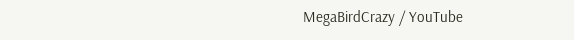MegaBirdCrazy / YouTube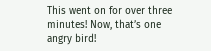This went on for over three minutes! Now, that’s one angry bird!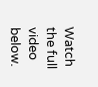Watch the full video below.